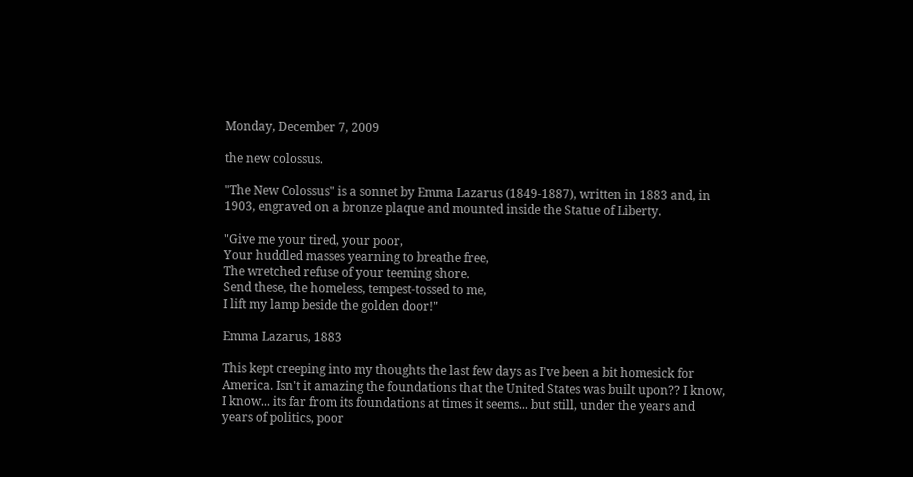Monday, December 7, 2009

the new colossus.

"The New Colossus" is a sonnet by Emma Lazarus (1849-1887), written in 1883 and, in 1903, engraved on a bronze plaque and mounted inside the Statue of Liberty.

"Give me your tired, your poor,
Your huddled masses yearning to breathe free,
The wretched refuse of your teeming shore.
Send these, the homeless, tempest-tossed to me,
I lift my lamp beside the golden door!"

Emma Lazarus, 1883

This kept creeping into my thoughts the last few days as I've been a bit homesick for America. Isn't it amazing the foundations that the United States was built upon?? I know, I know... its far from its foundations at times it seems... but still, under the years and years of politics, poor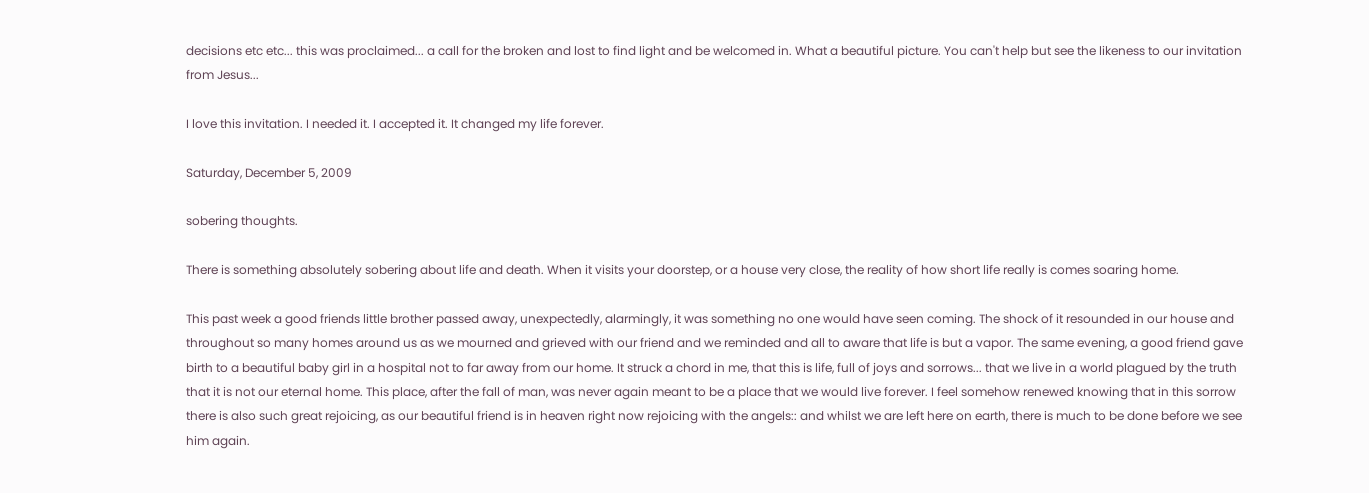decisions etc etc... this was proclaimed... a call for the broken and lost to find light and be welcomed in. What a beautiful picture. You can't help but see the likeness to our invitation from Jesus...

I love this invitation. I needed it. I accepted it. It changed my life forever.

Saturday, December 5, 2009

sobering thoughts.

There is something absolutely sobering about life and death. When it visits your doorstep, or a house very close, the reality of how short life really is comes soaring home.

This past week a good friends little brother passed away, unexpectedly, alarmingly, it was something no one would have seen coming. The shock of it resounded in our house and throughout so many homes around us as we mourned and grieved with our friend and we reminded and all to aware that life is but a vapor. The same evening, a good friend gave birth to a beautiful baby girl in a hospital not to far away from our home. It struck a chord in me, that this is life, full of joys and sorrows... that we live in a world plagued by the truth that it is not our eternal home. This place, after the fall of man, was never again meant to be a place that we would live forever. I feel somehow renewed knowing that in this sorrow there is also such great rejoicing, as our beautiful friend is in heaven right now rejoicing with the angels:: and whilst we are left here on earth, there is much to be done before we see him again.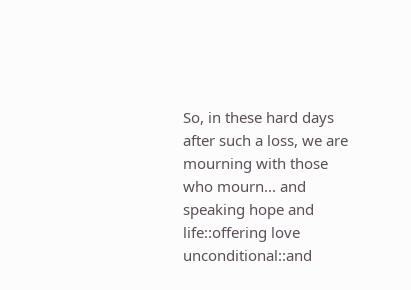So, in these hard days after such a loss, we are mourning with those who mourn... and speaking hope and life::offering love unconditional::and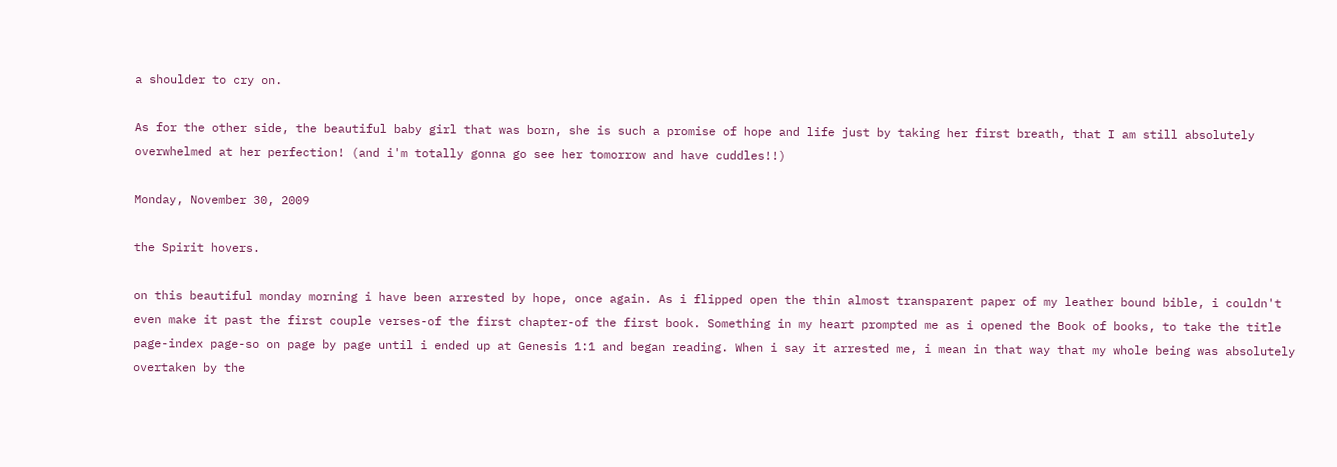a shoulder to cry on.

As for the other side, the beautiful baby girl that was born, she is such a promise of hope and life just by taking her first breath, that I am still absolutely overwhelmed at her perfection! (and i'm totally gonna go see her tomorrow and have cuddles!!)

Monday, November 30, 2009

the Spirit hovers.

on this beautiful monday morning i have been arrested by hope, once again. As i flipped open the thin almost transparent paper of my leather bound bible, i couldn't even make it past the first couple verses-of the first chapter-of the first book. Something in my heart prompted me as i opened the Book of books, to take the title page-index page-so on page by page until i ended up at Genesis 1:1 and began reading. When i say it arrested me, i mean in that way that my whole being was absolutely overtaken by the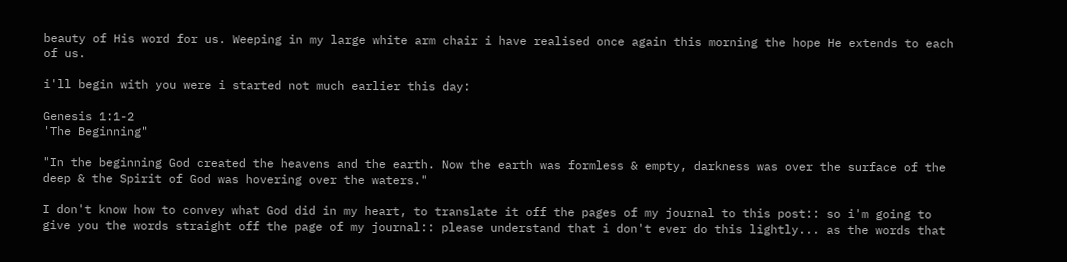beauty of His word for us. Weeping in my large white arm chair i have realised once again this morning the hope He extends to each of us.

i'll begin with you were i started not much earlier this day:

Genesis 1:1-2
'The Beginning"

"In the beginning God created the heavens and the earth. Now the earth was formless & empty, darkness was over the surface of the deep & the Spirit of God was hovering over the waters."

I don't know how to convey what God did in my heart, to translate it off the pages of my journal to this post:: so i'm going to give you the words straight off the page of my journal:: please understand that i don't ever do this lightly... as the words that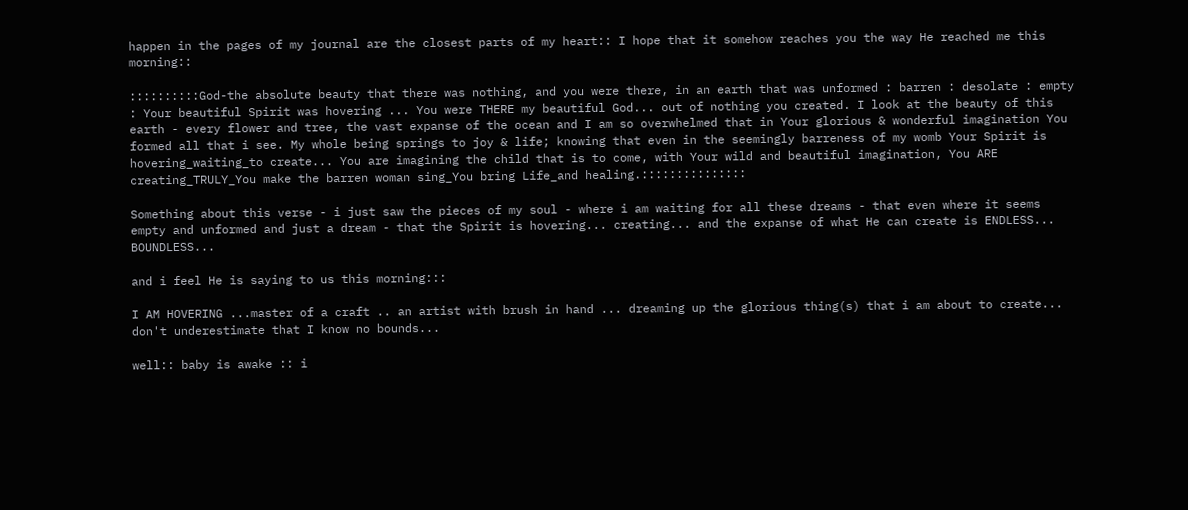happen in the pages of my journal are the closest parts of my heart:: I hope that it somehow reaches you the way He reached me this morning::

::::::::::God-the absolute beauty that there was nothing, and you were there, in an earth that was unformed : barren : desolate : empty : Your beautiful Spirit was hovering ... You were THERE my beautiful God... out of nothing you created. I look at the beauty of this earth - every flower and tree, the vast expanse of the ocean and I am so overwhelmed that in Your glorious & wonderful imagination You formed all that i see. My whole being springs to joy & life; knowing that even in the seemingly barreness of my womb Your Spirit is hovering_waiting_to create... You are imagining the child that is to come, with Your wild and beautiful imagination, You ARE creating_TRULY_You make the barren woman sing_You bring Life_and healing.:::::::::::::::

Something about this verse - i just saw the pieces of my soul - where i am waiting for all these dreams - that even where it seems empty and unformed and just a dream - that the Spirit is hovering... creating... and the expanse of what He can create is ENDLESS... BOUNDLESS...

and i feel He is saying to us this morning:::

I AM HOVERING ...master of a craft .. an artist with brush in hand ... dreaming up the glorious thing(s) that i am about to create... don't underestimate that I know no bounds...

well:: baby is awake :: i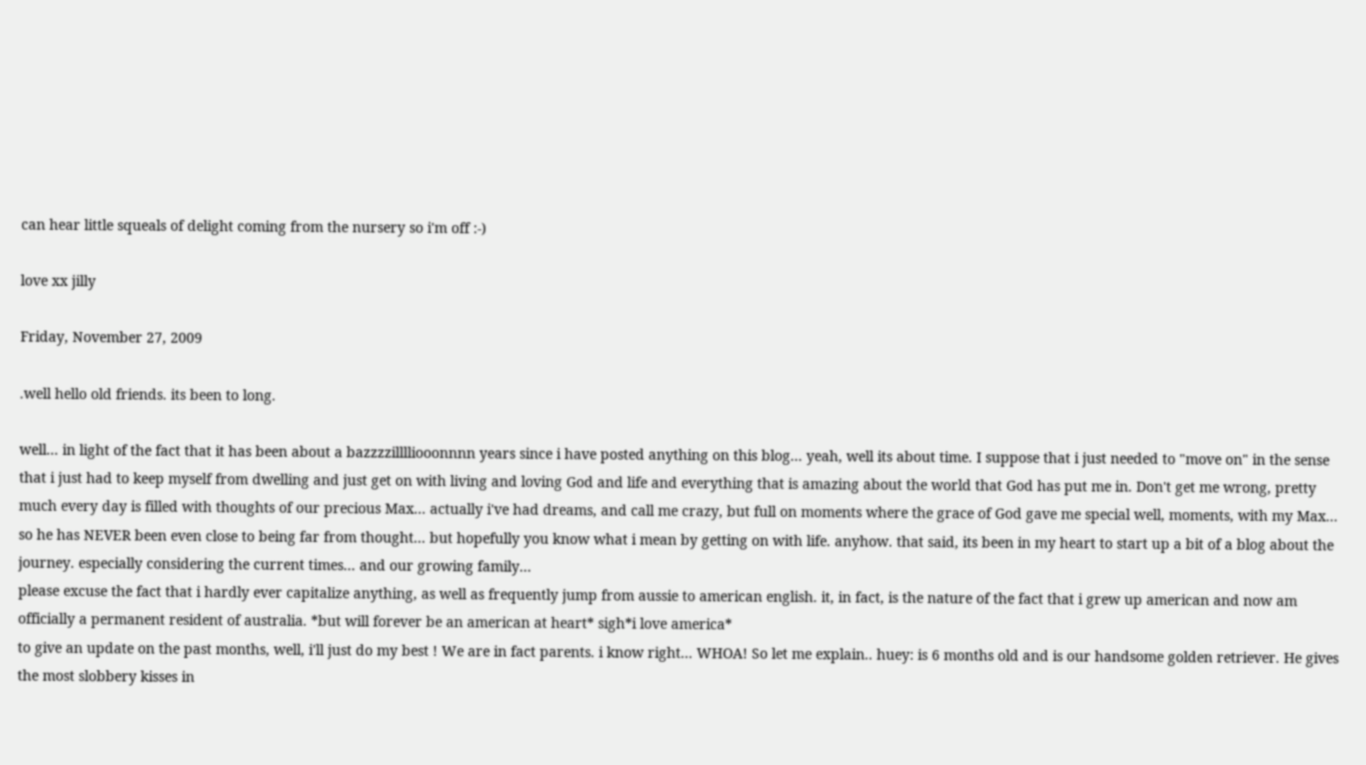can hear little squeals of delight coming from the nursery so i'm off :-)

love xx jilly

Friday, November 27, 2009

.well hello old friends. its been to long.

well... in light of the fact that it has been about a bazzzzilllliooonnnn years since i have posted anything on this blog... yeah, well its about time. I suppose that i just needed to "move on" in the sense that i just had to keep myself from dwelling and just get on with living and loving God and life and everything that is amazing about the world that God has put me in. Don't get me wrong, pretty much every day is filled with thoughts of our precious Max... actually i've had dreams, and call me crazy, but full on moments where the grace of God gave me special well, moments, with my Max... so he has NEVER been even close to being far from thought... but hopefully you know what i mean by getting on with life. anyhow. that said, its been in my heart to start up a bit of a blog about the journey. especially considering the current times... and our growing family...
please excuse the fact that i hardly ever capitalize anything, as well as frequently jump from aussie to american english. it, in fact, is the nature of the fact that i grew up american and now am officially a permanent resident of australia. *but will forever be an american at heart* sigh*i love america*
to give an update on the past months, well, i'll just do my best ! We are in fact parents. i know right... WHOA! So let me explain.. huey: is 6 months old and is our handsome golden retriever. He gives the most slobbery kisses in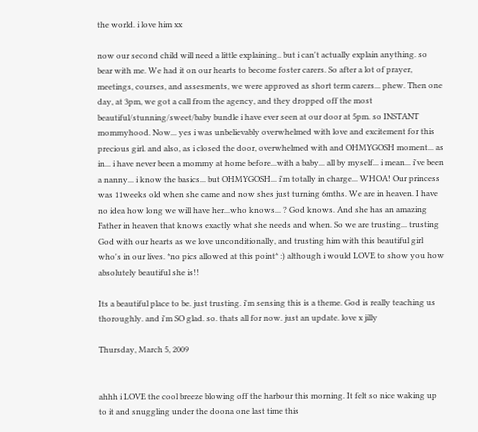the world. i love him xx

now our second child will need a little explaining.. but i can't actually explain anything. so bear with me. We had it on our hearts to become foster carers. So after a lot of prayer, meetings, courses, and assesments, we were approved as short term carers... phew. Then one day, at 3pm, we got a call from the agency, and they dropped off the most beautiful/stunning/sweet/baby bundle i have ever seen at our door at 5pm. so INSTANT mommyhood. Now... yes i was unbelievably overwhelmed with love and excitement for this precious girl. and also, as i closed the door, overwhelmed with and OHMYGOSH moment... as in... i have never been a mommy at home before...with a baby... all by myself... i mean... i've been a nanny... i know the basics... but OHMYGOSH... i'm totally in charge... WHOA! Our princess was 11weeks old when she came and now shes just turning 6mths. We are in heaven. I have no idea how long we will have her...who knows... ? God knows. And she has an amazing Father in heaven that knows exactly what she needs and when. So we are trusting... trusting God with our hearts as we love unconditionally, and trusting him with this beautiful girl who's in our lives. *no pics allowed at this point* :) although i would LOVE to show you how absolutely beautiful she is!!

Its a beautiful place to be. just trusting. i'm sensing this is a theme. God is really teaching us thoroughly. and i'm SO glad. so. thats all for now. just an update. love x jilly

Thursday, March 5, 2009


ahhh i LOVE the cool breeze blowing off the harbour this morning. It felt so nice waking up to it and snuggling under the doona one last time this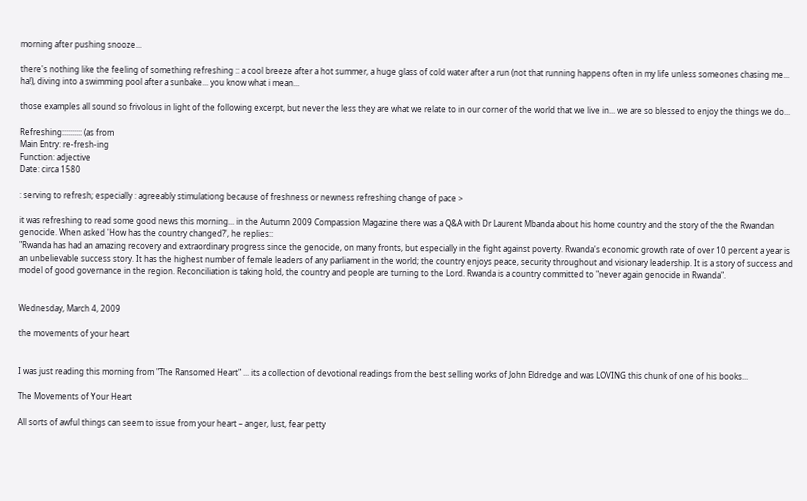morning after pushing snooze...

there's nothing like the feeling of something refreshing :: a cool breeze after a hot summer, a huge glass of cold water after a run (not that running happens often in my life unless someones chasing me... ha!), diving into a swimming pool after a sunbake... you know what i mean...

those examples all sound so frivolous in light of the following excerpt, but never the less they are what we relate to in our corner of the world that we live in... we are so blessed to enjoy the things we do...

Refreshing:::::::::: (as from
Main Entry: re-fresh-ing
Function: adjective
Date: circa 1580

: serving to refresh; especially : agreeably stimulationg because of freshness or newness refreshing change of pace >

it was refreshing to read some good news this morning... in the Autumn 2009 Compassion Magazine there was a Q&A with Dr Laurent Mbanda about his home country and the story of the the Rwandan genocide. When asked 'How has the country changed?', he replies::
"Rwanda has had an amazing recovery and extraordinary progress since the genocide, on many fronts, but especially in the fight against poverty. Rwanda's economic growth rate of over 10 percent a year is an unbelievable success story. It has the highest number of female leaders of any parliament in the world; the country enjoys peace, security throughout and visionary leadership. It is a story of success and model of good governance in the region. Reconciliation is taking hold, the country and people are turning to the Lord. Rwanda is a country committed to "never again genocide in Rwanda".


Wednesday, March 4, 2009

the movements of your heart


I was just reading this morning from "The Ransomed Heart" ... its a collection of devotional readings from the best selling works of John Eldredge and was LOVING this chunk of one of his books...

The Movements of Your Heart

All sorts of awful things can seem to issue from your heart – anger, lust, fear petty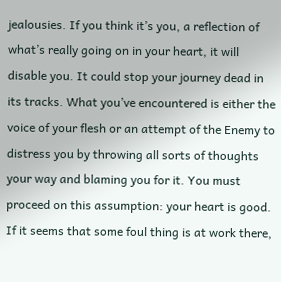jealousies. If you think it’s you, a reflection of what’s really going on in your heart, it will disable you. It could stop your journey dead in its tracks. What you’ve encountered is either the voice of your flesh or an attempt of the Enemy to distress you by throwing all sorts of thoughts your way and blaming you for it. You must proceed on this assumption: your heart is good. If it seems that some foul thing is at work there,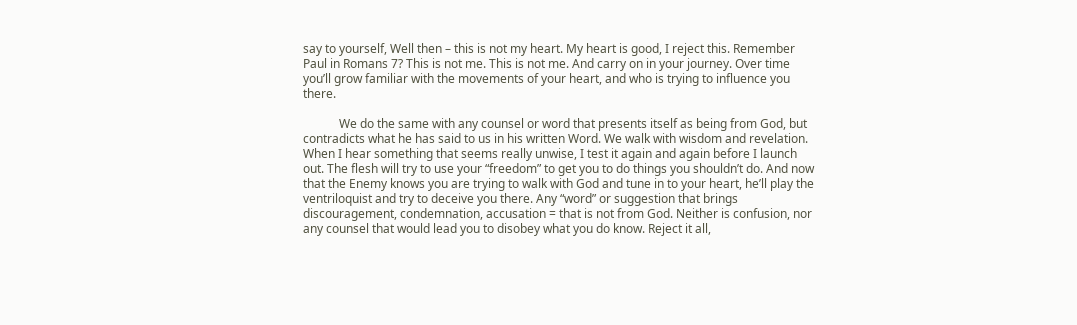say to yourself, Well then – this is not my heart. My heart is good, I reject this. Remember Paul in Romans 7? This is not me. This is not me. And carry on in your journey. Over time you’ll grow familiar with the movements of your heart, and who is trying to influence you there.

            We do the same with any counsel or word that presents itself as being from God, but contradicts what he has said to us in his written Word. We walk with wisdom and revelation. When I hear something that seems really unwise, I test it again and again before I launch out. The flesh will try to use your “freedom” to get you to do things you shouldn’t do. And now that the Enemy knows you are trying to walk with God and tune in to your heart, he’ll play the ventriloquist and try to deceive you there. Any “word” or suggestion that brings discouragement, condemnation, accusation = that is not from God. Neither is confusion, nor any counsel that would lead you to disobey what you do know. Reject it all,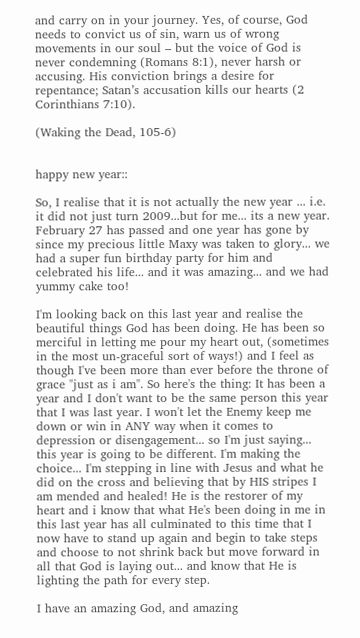and carry on in your journey. Yes, of course, God needs to convict us of sin, warn us of wrong movements in our soul – but the voice of God is never condemning (Romans 8:1), never harsh or accusing. His conviction brings a desire for repentance; Satan’s accusation kills our hearts (2 Corinthians 7:10).

(Waking the Dead, 105-6)


happy new year::

So, I realise that it is not actually the new year ... i.e. it did not just turn 2009...but for me... its a new year. February 27 has passed and one year has gone by since my precious little Maxy was taken to glory... we had a super fun birthday party for him and celebrated his life... and it was amazing... and we had yummy cake too!

I'm looking back on this last year and realise the beautiful things God has been doing. He has been so merciful in letting me pour my heart out, (sometimes in the most un-graceful sort of ways!) and I feel as though I've been more than ever before the throne of grace "just as i am". So here's the thing: It has been a year and I don't want to be the same person this year that I was last year. I won't let the Enemy keep me down or win in ANY way when it comes to depression or disengagement... so I'm just saying... this year is going to be different. I'm making the choice... I'm stepping in line with Jesus and what he did on the cross and believing that by HIS stripes I am mended and healed! He is the restorer of my heart and i know that what He's been doing in me in this last year has all culminated to this time that I now have to stand up again and begin to take steps and choose to not shrink back but move forward in all that God is laying out... and know that He is lighting the path for every step.

I have an amazing God, and amazing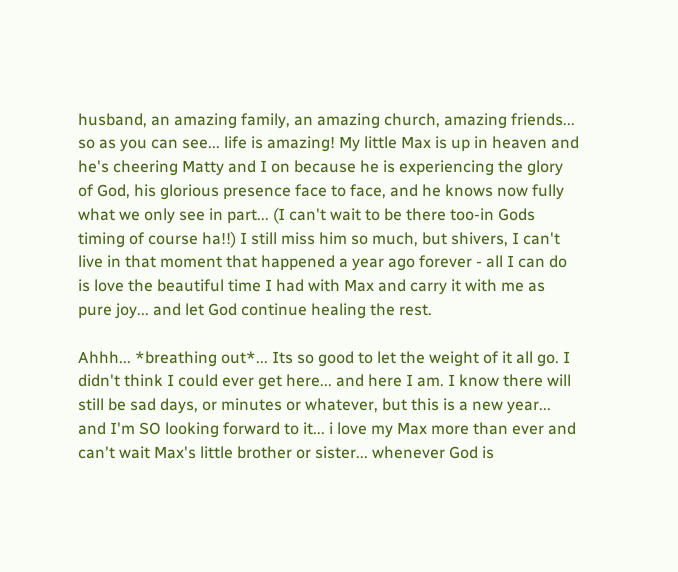husband, an amazing family, an amazing church, amazing friends...  so as you can see... life is amazing! My little Max is up in heaven and he's cheering Matty and I on because he is experiencing the glory of God, his glorious presence face to face, and he knows now fully what we only see in part... (I can't wait to be there too-in Gods timing of course ha!!) I still miss him so much, but shivers, I can't live in that moment that happened a year ago forever - all I can do is love the beautiful time I had with Max and carry it with me as pure joy... and let God continue healing the rest.

Ahhh... *breathing out*... Its so good to let the weight of it all go. I didn't think I could ever get here... and here I am. I know there will still be sad days, or minutes or whatever, but this is a new year... and I'm SO looking forward to it... i love my Max more than ever and can't wait Max's little brother or sister... whenever God is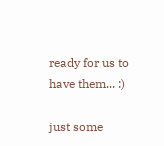ready for us to have them... :)

just some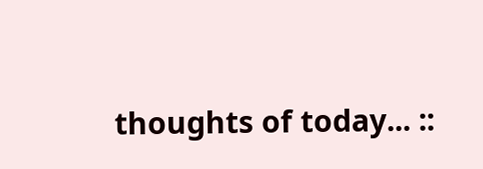thoughts of today... ::